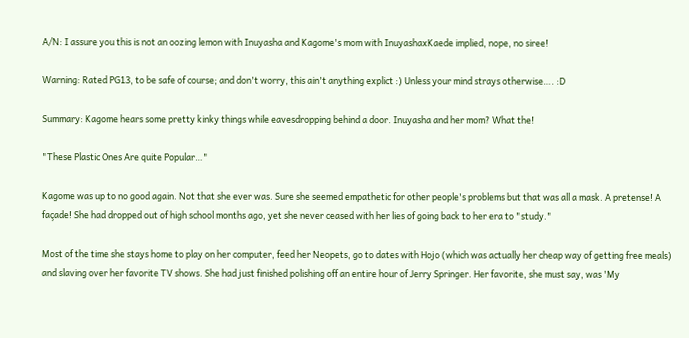A/N: I assure you this is not an oozing lemon with Inuyasha and Kagome's mom with InuyashaxKaede implied, nope, no siree!

Warning: Rated PG13, to be safe of course; and don't worry, this ain't anything explict :) Unless your mind strays otherwise…. :D

Summary: Kagome hears some pretty kinky things while eavesdropping behind a door. Inuyasha and her mom? What the!

"These Plastic Ones Are quite Popular…"

Kagome was up to no good again. Not that she ever was. Sure she seemed empathetic for other people's problems but that was all a mask. A pretense! A façade! She had dropped out of high school months ago, yet she never ceased with her lies of going back to her era to "study."

Most of the time she stays home to play on her computer, feed her Neopets, go to dates with Hojo (which was actually her cheap way of getting free meals) and slaving over her favorite TV shows. She had just finished polishing off an entire hour of Jerry Springer. Her favorite, she must say, was 'My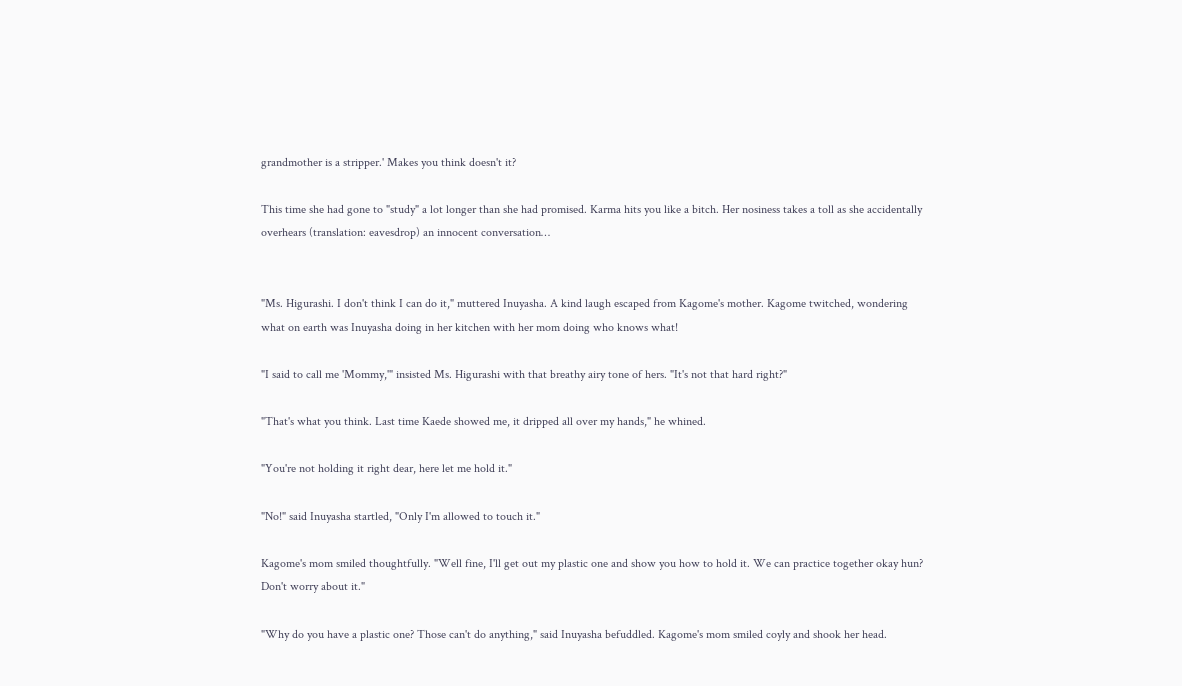grandmother is a stripper.' Makes you think doesn't it?

This time she had gone to "study" a lot longer than she had promised. Karma hits you like a bitch. Her nosiness takes a toll as she accidentally overhears (translation: eavesdrop) an innocent conversation…


"Ms. Higurashi. I don't think I can do it," muttered Inuyasha. A kind laugh escaped from Kagome's mother. Kagome twitched, wondering what on earth was Inuyasha doing in her kitchen with her mom doing who knows what!

"I said to call me 'Mommy,'" insisted Ms. Higurashi with that breathy airy tone of hers. "It's not that hard right?"

"That's what you think. Last time Kaede showed me, it dripped all over my hands," he whined.

"You're not holding it right dear, here let me hold it."

"No!" said Inuyasha startled, "Only I'm allowed to touch it."

Kagome's mom smiled thoughtfully. "Well fine, I'll get out my plastic one and show you how to hold it. We can practice together okay hun? Don't worry about it."

"Why do you have a plastic one? Those can't do anything," said Inuyasha befuddled. Kagome's mom smiled coyly and shook her head.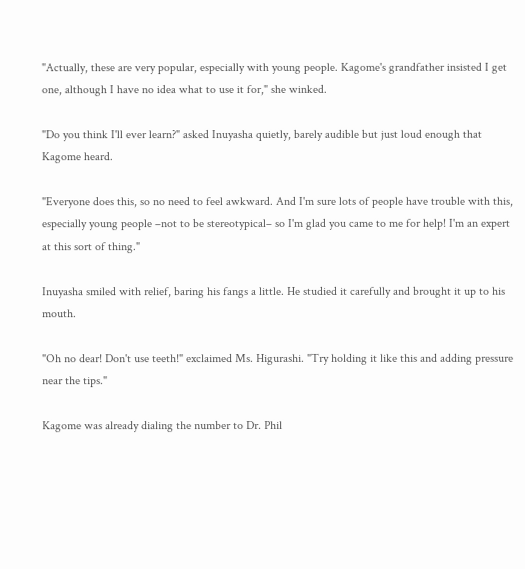"Actually, these are very popular, especially with young people. Kagome's grandfather insisted I get one, although I have no idea what to use it for," she winked.

"Do you think I'll ever learn?" asked Inuyasha quietly, barely audible but just loud enough that Kagome heard.

"Everyone does this, so no need to feel awkward. And I'm sure lots of people have trouble with this, especially young people –not to be stereotypical– so I'm glad you came to me for help! I'm an expert at this sort of thing."

Inuyasha smiled with relief, baring his fangs a little. He studied it carefully and brought it up to his mouth.

"Oh no dear! Don't use teeth!" exclaimed Ms. Higurashi. "Try holding it like this and adding pressure near the tips."

Kagome was already dialing the number to Dr. Phil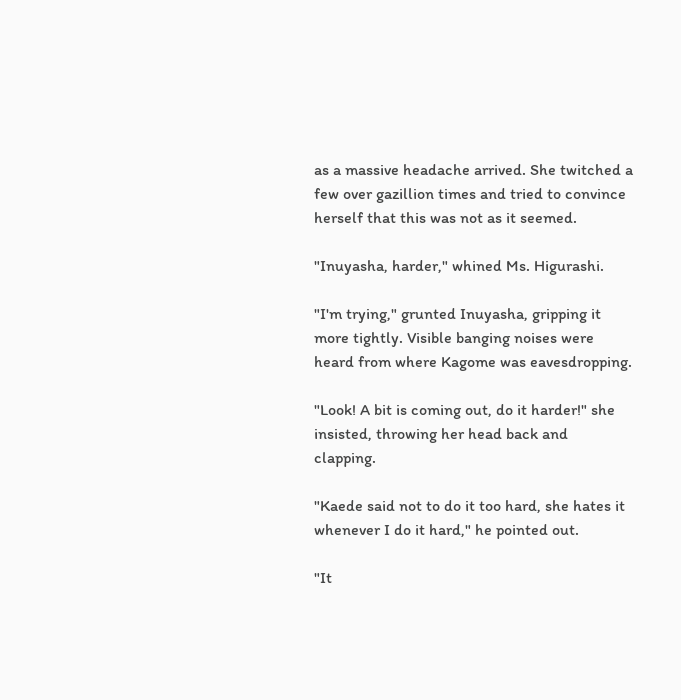as a massive headache arrived. She twitched a few over gazillion times and tried to convince herself that this was not as it seemed.

"Inuyasha, harder," whined Ms. Higurashi.

"I'm trying," grunted Inuyasha, gripping it more tightly. Visible banging noises were heard from where Kagome was eavesdropping.

"Look! A bit is coming out, do it harder!" she insisted, throwing her head back and clapping.

"Kaede said not to do it too hard, she hates it whenever I do it hard," he pointed out.

"It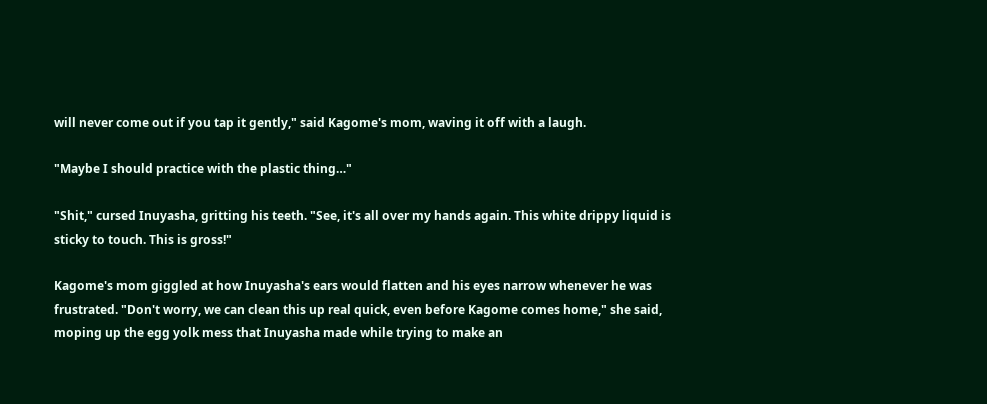will never come out if you tap it gently," said Kagome's mom, waving it off with a laugh.

"Maybe I should practice with the plastic thing…"

"Shit," cursed Inuyasha, gritting his teeth. "See, it's all over my hands again. This white drippy liquid is sticky to touch. This is gross!"

Kagome's mom giggled at how Inuyasha's ears would flatten and his eyes narrow whenever he was frustrated. "Don't worry, we can clean this up real quick, even before Kagome comes home," she said, moping up the egg yolk mess that Inuyasha made while trying to make an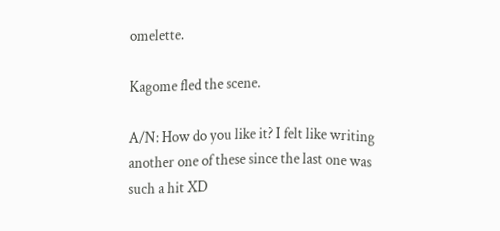omelette.

Kagome fled the scene.

A/N: How do you like it? I felt like writing another one of these since the last one was such a hit XD